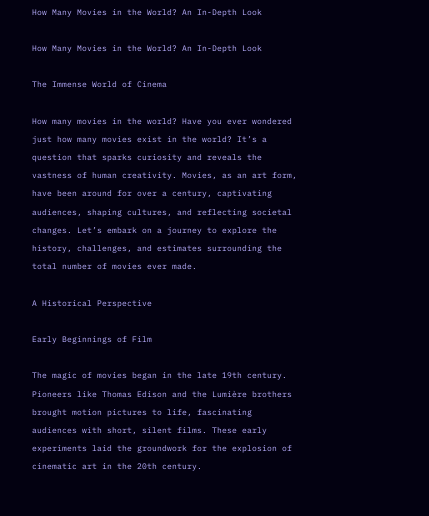How Many Movies in the World? An In-Depth Look

How Many Movies in the World? An In-Depth Look

The Immense World of Cinema

How many movies in the world? Have you ever wondered just how many movies exist in the world? It’s a question that sparks curiosity and reveals the vastness of human creativity. Movies, as an art form, have been around for over a century, captivating audiences, shaping cultures, and reflecting societal changes. Let’s embark on a journey to explore the history, challenges, and estimates surrounding the total number of movies ever made.

A Historical Perspective

Early Beginnings of Film

The magic of movies began in the late 19th century. Pioneers like Thomas Edison and the Lumière brothers brought motion pictures to life, fascinating audiences with short, silent films. These early experiments laid the groundwork for the explosion of cinematic art in the 20th century.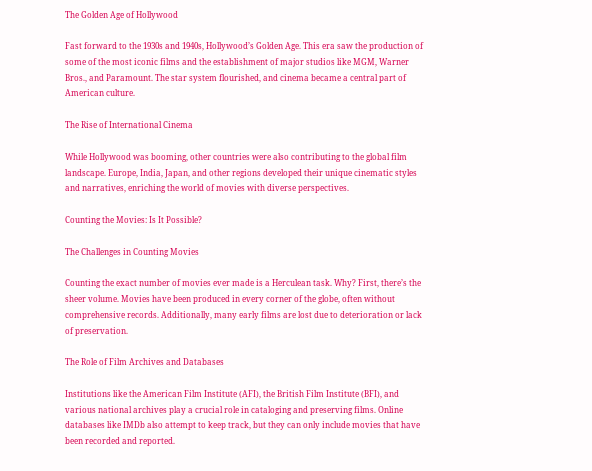The Golden Age of Hollywood

Fast forward to the 1930s and 1940s, Hollywood’s Golden Age. This era saw the production of some of the most iconic films and the establishment of major studios like MGM, Warner Bros., and Paramount. The star system flourished, and cinema became a central part of American culture.

The Rise of International Cinema

While Hollywood was booming, other countries were also contributing to the global film landscape. Europe, India, Japan, and other regions developed their unique cinematic styles and narratives, enriching the world of movies with diverse perspectives.

Counting the Movies: Is It Possible?

The Challenges in Counting Movies

Counting the exact number of movies ever made is a Herculean task. Why? First, there’s the sheer volume. Movies have been produced in every corner of the globe, often without comprehensive records. Additionally, many early films are lost due to deterioration or lack of preservation.

The Role of Film Archives and Databases

Institutions like the American Film Institute (AFI), the British Film Institute (BFI), and various national archives play a crucial role in cataloging and preserving films. Online databases like IMDb also attempt to keep track, but they can only include movies that have been recorded and reported.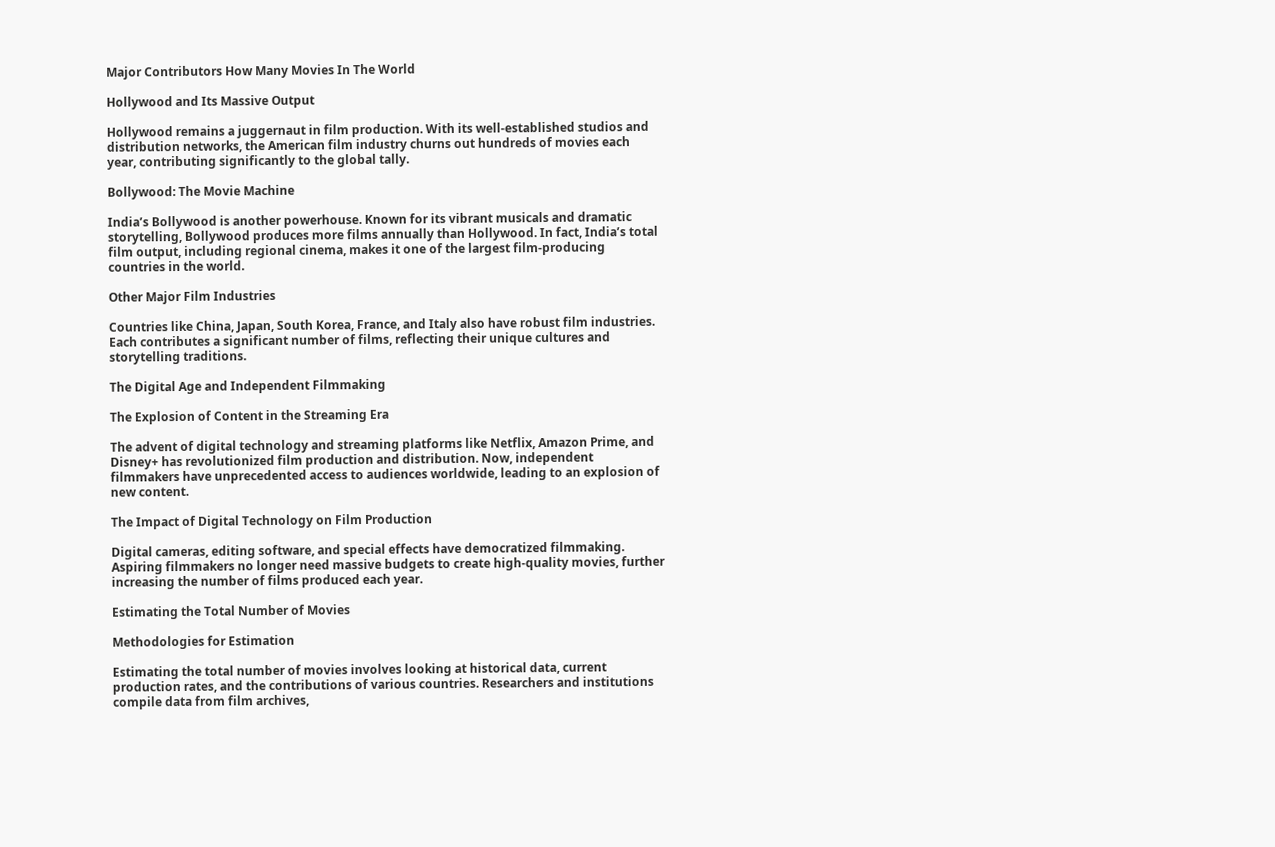Major Contributors How Many Movies In The World

Hollywood and Its Massive Output

Hollywood remains a juggernaut in film production. With its well-established studios and distribution networks, the American film industry churns out hundreds of movies each year, contributing significantly to the global tally.

Bollywood: The Movie Machine

India’s Bollywood is another powerhouse. Known for its vibrant musicals and dramatic storytelling, Bollywood produces more films annually than Hollywood. In fact, India’s total film output, including regional cinema, makes it one of the largest film-producing countries in the world.

Other Major Film Industries

Countries like China, Japan, South Korea, France, and Italy also have robust film industries. Each contributes a significant number of films, reflecting their unique cultures and storytelling traditions.

The Digital Age and Independent Filmmaking

The Explosion of Content in the Streaming Era

The advent of digital technology and streaming platforms like Netflix, Amazon Prime, and Disney+ has revolutionized film production and distribution. Now, independent filmmakers have unprecedented access to audiences worldwide, leading to an explosion of new content.

The Impact of Digital Technology on Film Production

Digital cameras, editing software, and special effects have democratized filmmaking. Aspiring filmmakers no longer need massive budgets to create high-quality movies, further increasing the number of films produced each year.

Estimating the Total Number of Movies

Methodologies for Estimation

Estimating the total number of movies involves looking at historical data, current production rates, and the contributions of various countries. Researchers and institutions compile data from film archives,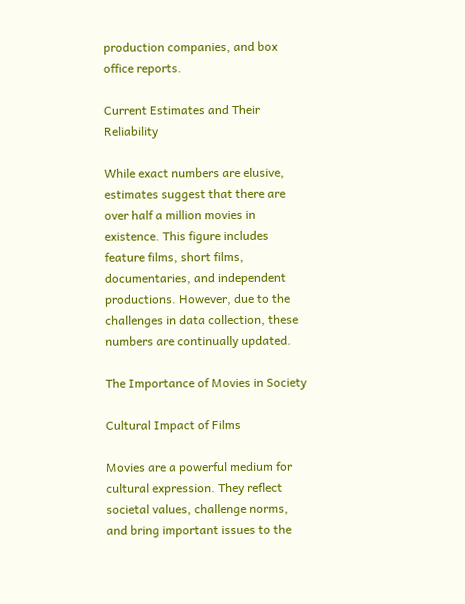production companies, and box office reports.

Current Estimates and Their Reliability

While exact numbers are elusive, estimates suggest that there are over half a million movies in existence. This figure includes feature films, short films, documentaries, and independent productions. However, due to the challenges in data collection, these numbers are continually updated.

The Importance of Movies in Society

Cultural Impact of Films

Movies are a powerful medium for cultural expression. They reflect societal values, challenge norms, and bring important issues to the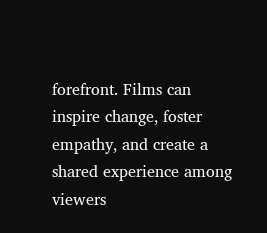forefront. Films can inspire change, foster empathy, and create a shared experience among viewers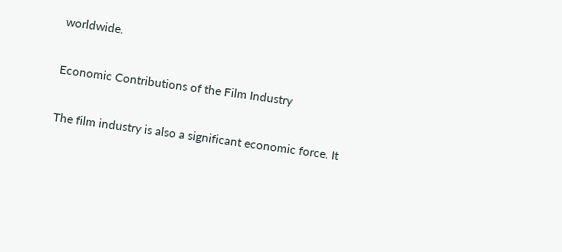worldwide.

Economic Contributions of the Film Industry

The film industry is also a significant economic force. It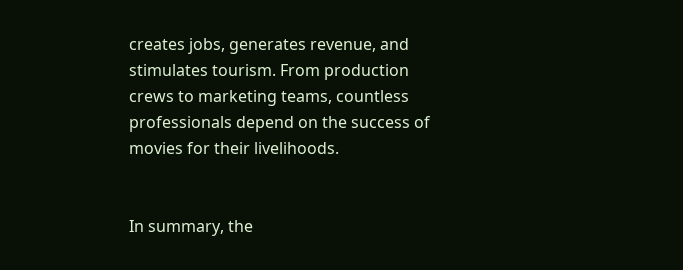creates jobs, generates revenue, and stimulates tourism. From production crews to marketing teams, countless professionals depend on the success of movies for their livelihoods.


In summary, the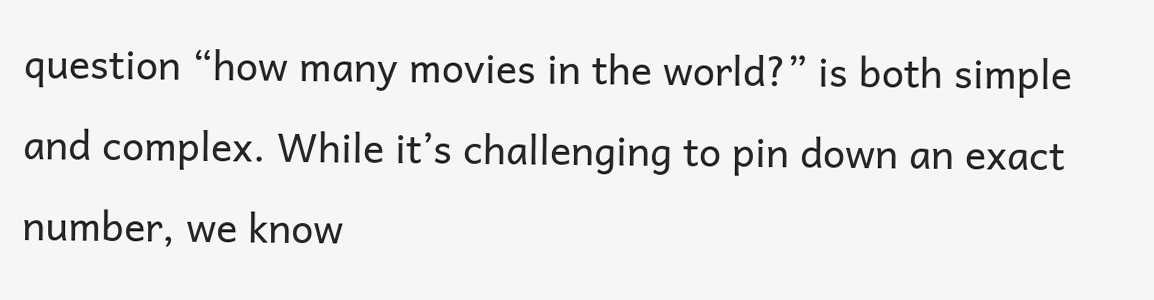question “how many movies in the world?” is both simple and complex. While it’s challenging to pin down an exact number, we know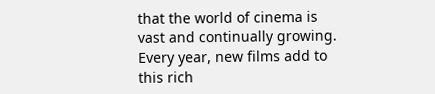that the world of cinema is vast and continually growing. Every year, new films add to this rich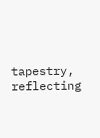tapestry, reflecting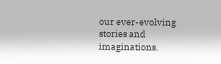our ever-evolving stories and imaginations.